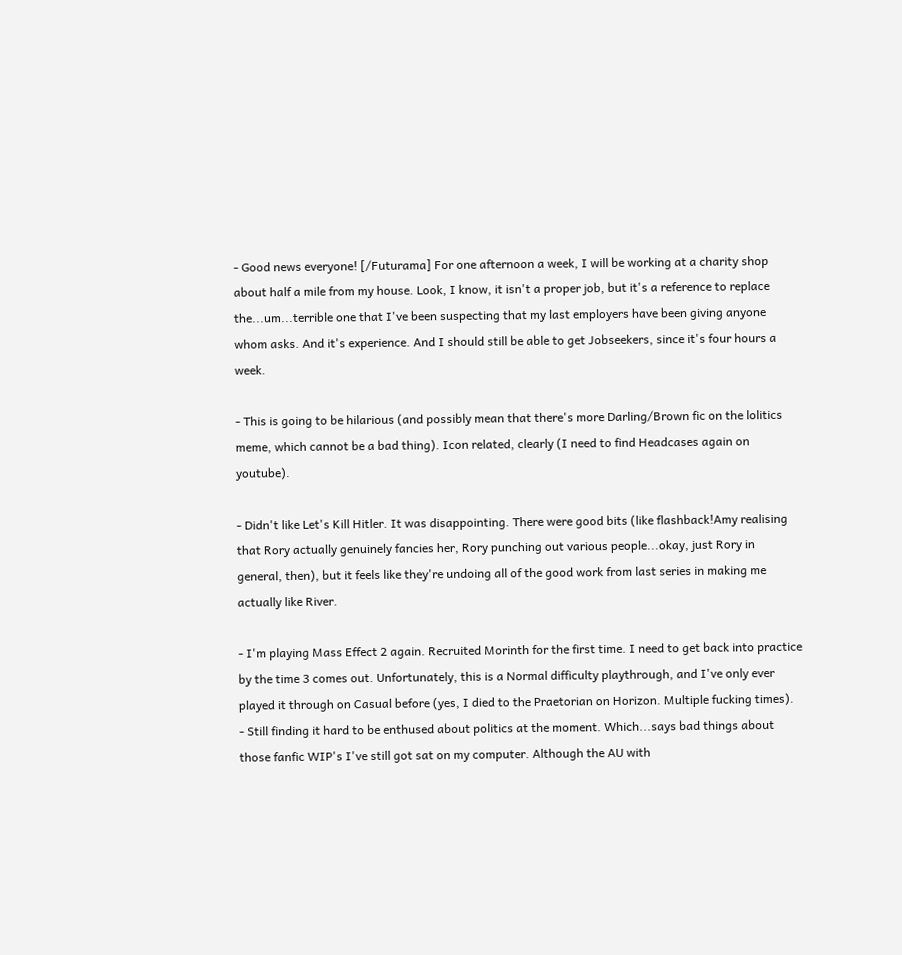- Good news everyone! [/Futurama] For one afternoon a week, I will be working at a charity shop about half a mile from my house. Look, I know, it isn't a proper job, but it's a reference to replace the...um...terrible one that I've been suspecting that my last employers have been giving anyone whom asks. And it's experience. And I should still be able to get Jobseekers, since it's four hours a week.

- This is going to be hilarious (and possibly mean that there's more Darling/Brown fic on the lolitics meme, which cannot be a bad thing). Icon related, clearly (I need to find Headcases again on youtube).

- Didn't like Let's Kill Hitler. It was disappointing. There were good bits (like flashback!Amy realising that Rory actually genuinely fancies her, Rory punching out various people...okay, just Rory in general, then), but it feels like they're undoing all of the good work from last series in making me actually like River.

- I'm playing Mass Effect 2 again. Recruited Morinth for the first time. I need to get back into practice by the time 3 comes out. Unfortunately, this is a Normal difficulty playthrough, and I've only ever played it through on Casual before (yes, I died to the Praetorian on Horizon. Multiple fucking times).
- Still finding it hard to be enthused about politics at the moment. Which...says bad things about those fanfic WIP's I've still got sat on my computer. Although the AU with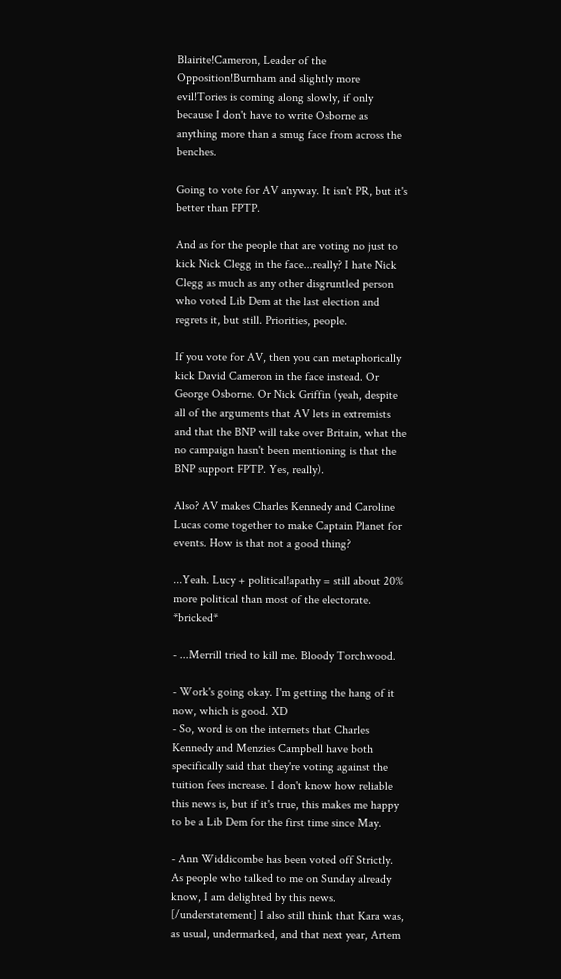Blairite!Cameron, Leader of the Opposition!Burnham and slightly more evil!Tories is coming along slowly, if only because I don't have to write Osborne as anything more than a smug face from across the benches.

Going to vote for AV anyway. It isn't PR, but it's better than FPTP.

And as for the people that are voting no just to kick Nick Clegg in the face...really? I hate Nick Clegg as much as any other disgruntled person who voted Lib Dem at the last election and regrets it, but still. Priorities, people.

If you vote for AV, then you can metaphorically kick David Cameron in the face instead. Or George Osborne. Or Nick Griffin (yeah, despite all of the arguments that AV lets in extremists and that the BNP will take over Britain, what the no campaign hasn't been mentioning is that the BNP support FPTP. Yes, really).

Also? AV makes Charles Kennedy and Caroline Lucas come together to make Captain Planet for events. How is that not a good thing?

...Yeah. Lucy + political!apathy = still about 20% more political than most of the electorate. *bricked*

- ...Merrill tried to kill me. Bloody Torchwood.

- Work's going okay. I'm getting the hang of it now, which is good. XD
- So, word is on the internets that Charles Kennedy and Menzies Campbell have both specifically said that they're voting against the tuition fees increase. I don't know how reliable this news is, but if it's true, this makes me happy to be a Lib Dem for the first time since May.

- Ann Widdicombe has been voted off Strictly. As people who talked to me on Sunday already know, I am delighted by this news. [/understatement] I also still think that Kara was, as usual, undermarked, and that next year, Artem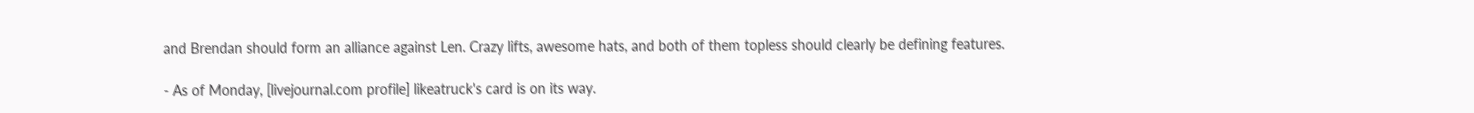and Brendan should form an alliance against Len. Crazy lifts, awesome hats, and both of them topless should clearly be defining features.

- As of Monday, [livejournal.com profile] likeatruck's card is on its way.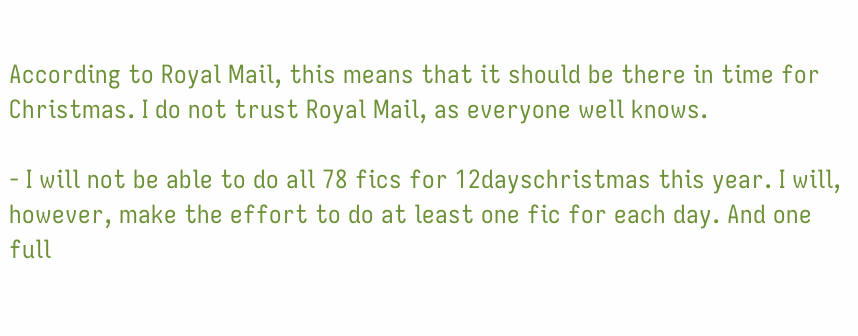According to Royal Mail, this means that it should be there in time for Christmas. I do not trust Royal Mail, as everyone well knows.

- I will not be able to do all 78 fics for 12dayschristmas this year. I will, however, make the effort to do at least one fic for each day. And one full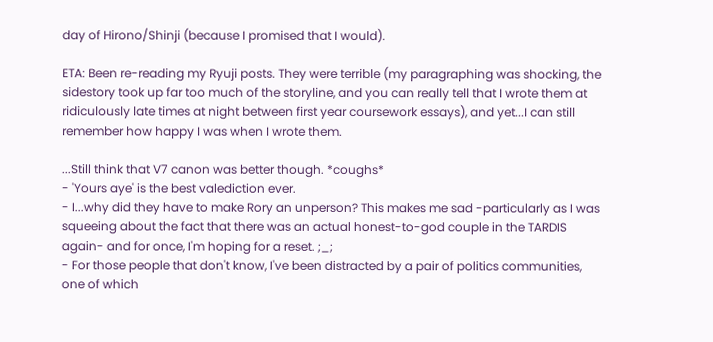day of Hirono/Shinji (because I promised that I would).

ETA: Been re-reading my Ryuji posts. They were terrible (my paragraphing was shocking, the sidestory took up far too much of the storyline, and you can really tell that I wrote them at ridiculously late times at night between first year coursework essays), and yet...I can still remember how happy I was when I wrote them.

...Still think that V7 canon was better though. *coughs*
- 'Yours aye' is the best valediction ever.
- I...why did they have to make Rory an unperson? This makes me sad -particularly as I was squeeing about the fact that there was an actual honest-to-god couple in the TARDIS again- and for once, I'm hoping for a reset. ;_;
- For those people that don't know, I've been distracted by a pair of politics communities, one of which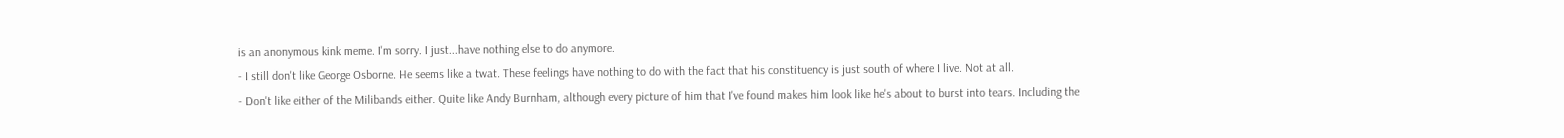is an anonymous kink meme. I'm sorry. I just...have nothing else to do anymore.
- I still don't like George Osborne. He seems like a twat. These feelings have nothing to do with the fact that his constituency is just south of where I live. Not at all.
- Don't like either of the Milibands either. Quite like Andy Burnham, although every picture of him that I've found makes him look like he's about to burst into tears. Including the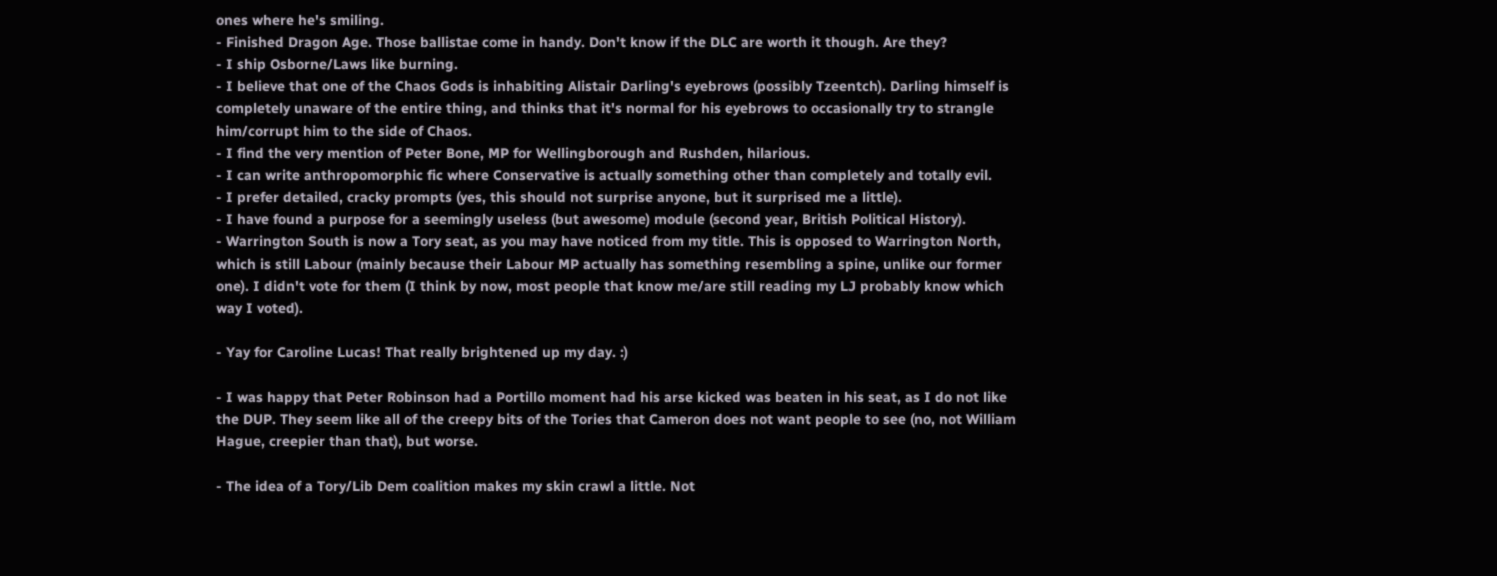ones where he's smiling.
- Finished Dragon Age. Those ballistae come in handy. Don't know if the DLC are worth it though. Are they?
- I ship Osborne/Laws like burning.
- I believe that one of the Chaos Gods is inhabiting Alistair Darling's eyebrows (possibly Tzeentch). Darling himself is completely unaware of the entire thing, and thinks that it's normal for his eyebrows to occasionally try to strangle him/corrupt him to the side of Chaos.
- I find the very mention of Peter Bone, MP for Wellingborough and Rushden, hilarious.
- I can write anthropomorphic fic where Conservative is actually something other than completely and totally evil.
- I prefer detailed, cracky prompts (yes, this should not surprise anyone, but it surprised me a little).
- I have found a purpose for a seemingly useless (but awesome) module (second year, British Political History).
- Warrington South is now a Tory seat, as you may have noticed from my title. This is opposed to Warrington North, which is still Labour (mainly because their Labour MP actually has something resembling a spine, unlike our former one). I didn't vote for them (I think by now, most people that know me/are still reading my LJ probably know which way I voted).

- Yay for Caroline Lucas! That really brightened up my day. :)

- I was happy that Peter Robinson had a Portillo moment had his arse kicked was beaten in his seat, as I do not like the DUP. They seem like all of the creepy bits of the Tories that Cameron does not want people to see (no, not William Hague, creepier than that), but worse.

- The idea of a Tory/Lib Dem coalition makes my skin crawl a little. Not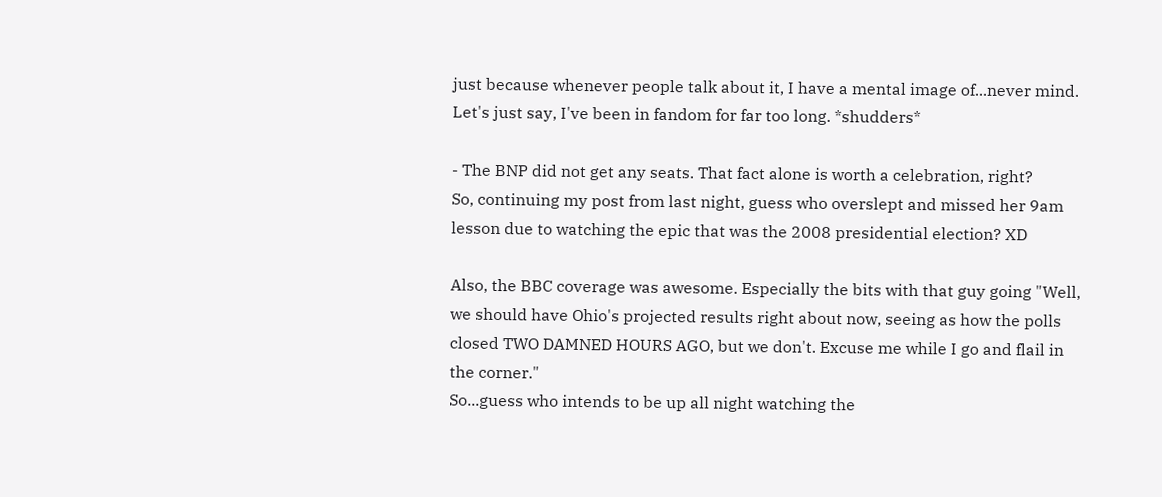just because whenever people talk about it, I have a mental image of...never mind. Let's just say, I've been in fandom for far too long. *shudders*

- The BNP did not get any seats. That fact alone is worth a celebration, right?
So, continuing my post from last night, guess who overslept and missed her 9am lesson due to watching the epic that was the 2008 presidential election? XD

Also, the BBC coverage was awesome. Especially the bits with that guy going "Well, we should have Ohio's projected results right about now, seeing as how the polls closed TWO DAMNED HOURS AGO, but we don't. Excuse me while I go and flail in the corner."
So...guess who intends to be up all night watching the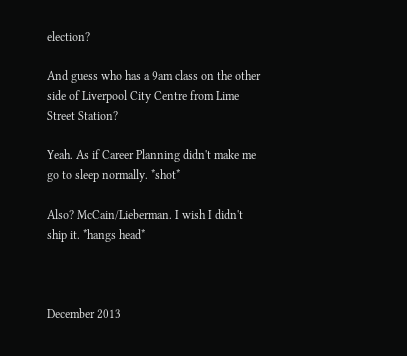election?

And guess who has a 9am class on the other side of Liverpool City Centre from Lime Street Station?

Yeah. As if Career Planning didn't make me go to sleep normally. *shot*

Also? McCain/Lieberman. I wish I didn't ship it. *hangs head*



December 2013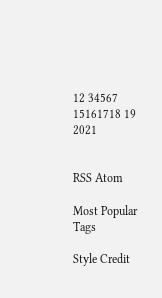12 34567
15161718 19 2021


RSS Atom

Most Popular Tags

Style Credit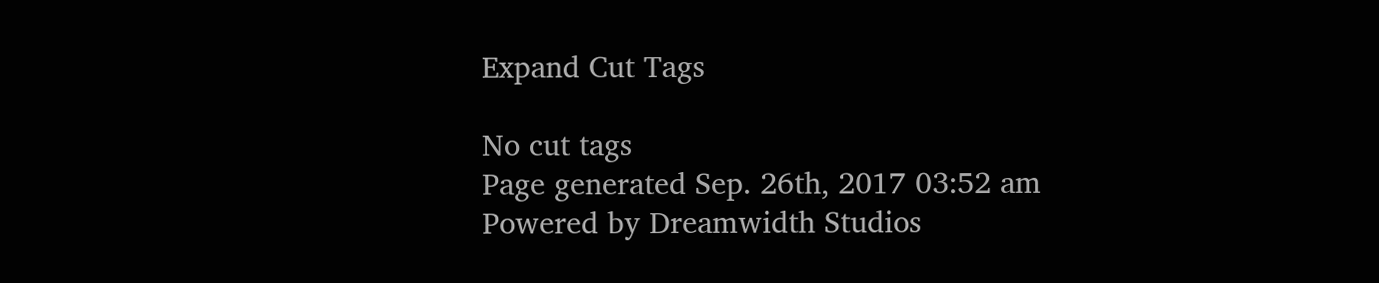Expand Cut Tags

No cut tags
Page generated Sep. 26th, 2017 03:52 am
Powered by Dreamwidth Studios